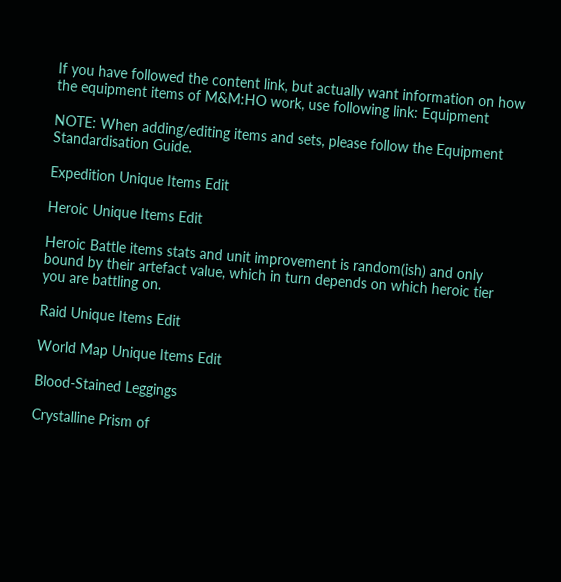If you have followed the content link, but actually want information on how the equipment items of M&M:HO work, use following link: Equipment

NOTE: When adding/editing items and sets, please follow the Equipment Standardisation Guide.

Expedition Unique Items Edit

Heroic Unique Items Edit

Heroic Battle items stats and unit improvement is random(ish) and only bound by their artefact value, which in turn depends on which heroic tier you are battling on.

Raid Unique Items Edit

World Map Unique Items Edit

Blood-Stained Leggings

Crystalline Prism of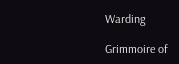Warding

Grimmoire of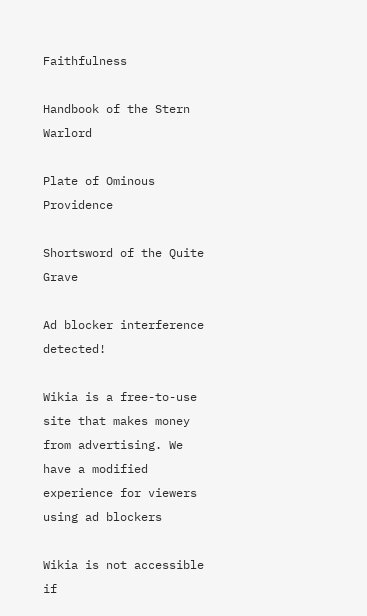Faithfulness

Handbook of the Stern Warlord

Plate of Ominous Providence

Shortsword of the Quite Grave

Ad blocker interference detected!

Wikia is a free-to-use site that makes money from advertising. We have a modified experience for viewers using ad blockers

Wikia is not accessible if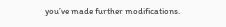you’ve made further modifications.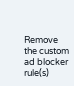Remove the custom ad blocker rule(s)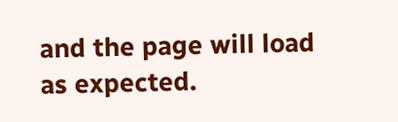and the page will load as expected.